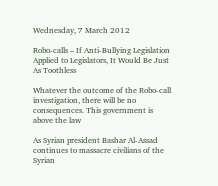Wednesday, 7 March 2012

Robo-calls – If Anti-Bullying Legislation Applied to Legislators, It Would Be Just As Toothless

Whatever the outcome of the Robo-call investigation, there will be no consequences. This government is above the law

As Syrian president Bashar Al-Assad continues to massacre civilians of the Syrian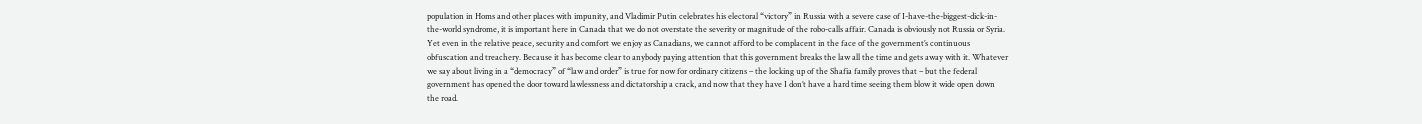population in Homs and other places with impunity, and Vladimir Putin celebrates his electoral “victory” in Russia with a severe case of I-have-the-biggest-dick-in-the-world syndrome, it is important here in Canada that we do not overstate the severity or magnitude of the robo-calls affair. Canada is obviously not Russia or Syria. Yet even in the relative peace, security and comfort we enjoy as Canadians, we cannot afford to be complacent in the face of the government’s continuous obfuscation and treachery. Because it has become clear to anybody paying attention that this government breaks the law all the time and gets away with it. Whatever we say about living in a “democracy” of “law and order” is true for now for ordinary citizens – the locking up of the Shafia family proves that – but the federal government has opened the door toward lawlessness and dictatorship a crack, and now that they have I don’t have a hard time seeing them blow it wide open down the road.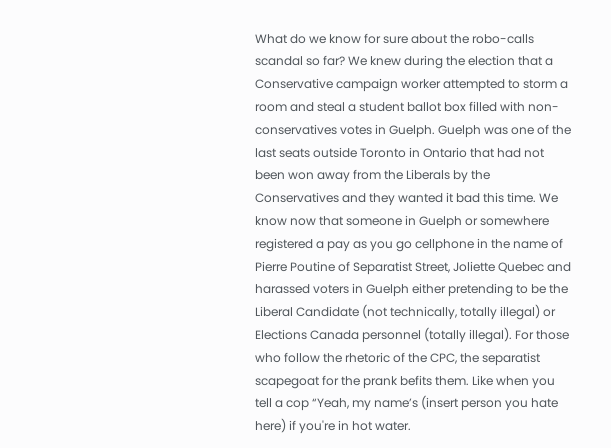What do we know for sure about the robo-calls scandal so far? We knew during the election that a Conservative campaign worker attempted to storm a room and steal a student ballot box filled with non-conservatives votes in Guelph. Guelph was one of the last seats outside Toronto in Ontario that had not been won away from the Liberals by the Conservatives and they wanted it bad this time. We know now that someone in Guelph or somewhere registered a pay as you go cellphone in the name of Pierre Poutine of Separatist Street, Joliette Quebec and harassed voters in Guelph either pretending to be the Liberal Candidate (not technically, totally illegal) or Elections Canada personnel (totally illegal). For those who follow the rhetoric of the CPC, the separatist scapegoat for the prank befits them. Like when you tell a cop “Yeah, my name’s (insert person you hate here) if you're in hot water.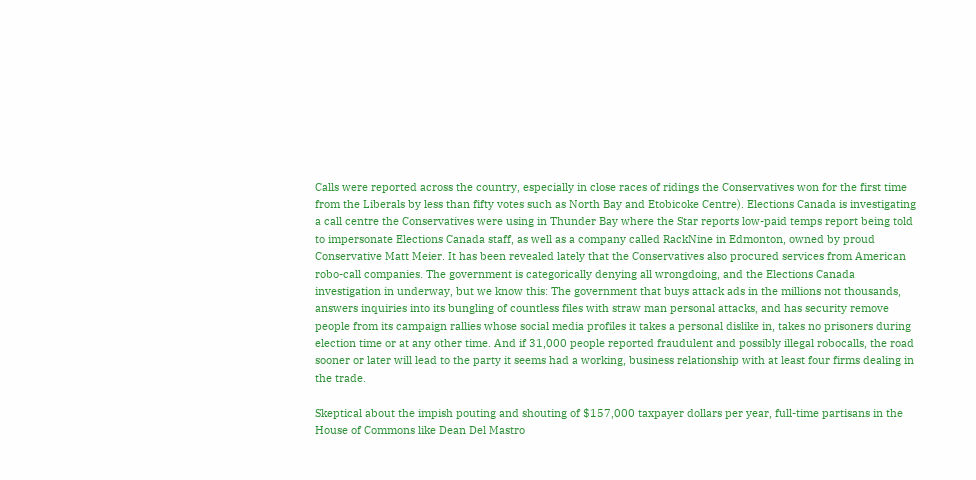Calls were reported across the country, especially in close races of ridings the Conservatives won for the first time from the Liberals by less than fifty votes such as North Bay and Etobicoke Centre). Elections Canada is investigating a call centre the Conservatives were using in Thunder Bay where the Star reports low-paid temps report being told to impersonate Elections Canada staff, as well as a company called RackNine in Edmonton, owned by proud Conservative Matt Meier. It has been revealed lately that the Conservatives also procured services from American robo-call companies. The government is categorically denying all wrongdoing, and the Elections Canada investigation in underway, but we know this: The government that buys attack ads in the millions not thousands, answers inquiries into its bungling of countless files with straw man personal attacks, and has security remove people from its campaign rallies whose social media profiles it takes a personal dislike in, takes no prisoners during election time or at any other time. And if 31,000 people reported fraudulent and possibly illegal robocalls, the road sooner or later will lead to the party it seems had a working, business relationship with at least four firms dealing in the trade.

Skeptical about the impish pouting and shouting of $157,000 taxpayer dollars per year, full-time partisans in the House of Commons like Dean Del Mastro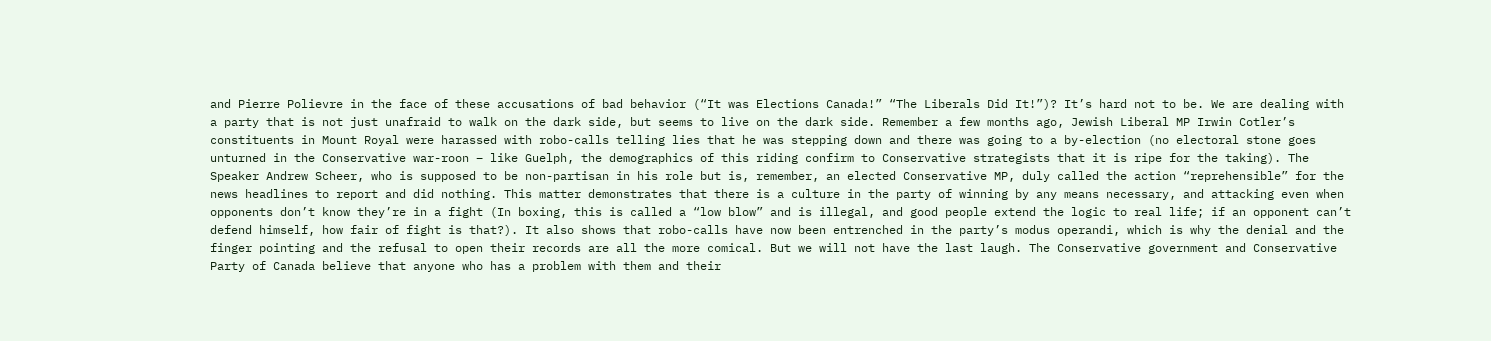and Pierre Polievre in the face of these accusations of bad behavior (“It was Elections Canada!” “The Liberals Did It!”)? It’s hard not to be. We are dealing with a party that is not just unafraid to walk on the dark side, but seems to live on the dark side. Remember a few months ago, Jewish Liberal MP Irwin Cotler’s constituents in Mount Royal were harassed with robo-calls telling lies that he was stepping down and there was going to a by-election (no electoral stone goes unturned in the Conservative war-roon – like Guelph, the demographics of this riding confirm to Conservative strategists that it is ripe for the taking). The Speaker Andrew Scheer, who is supposed to be non-partisan in his role but is, remember, an elected Conservative MP, duly called the action “reprehensible” for the news headlines to report and did nothing. This matter demonstrates that there is a culture in the party of winning by any means necessary, and attacking even when opponents don’t know they’re in a fight (In boxing, this is called a “low blow” and is illegal, and good people extend the logic to real life; if an opponent can’t defend himself, how fair of fight is that?). It also shows that robo-calls have now been entrenched in the party’s modus operandi, which is why the denial and the finger pointing and the refusal to open their records are all the more comical. But we will not have the last laugh. The Conservative government and Conservative Party of Canada believe that anyone who has a problem with them and their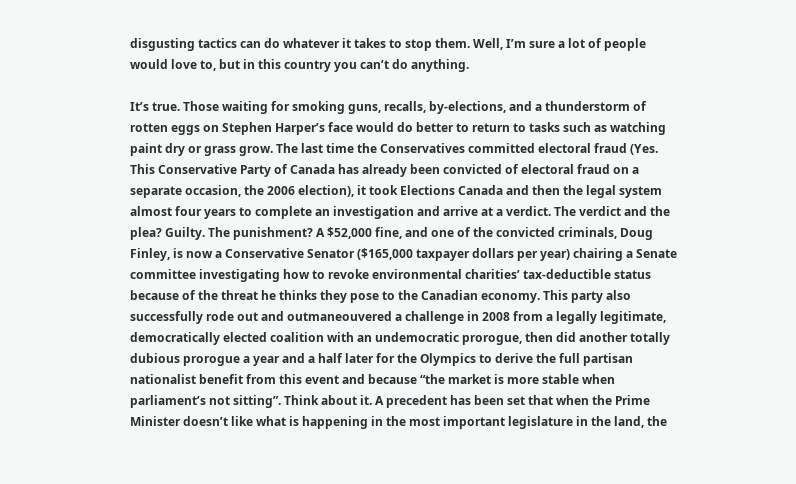disgusting tactics can do whatever it takes to stop them. Well, I’m sure a lot of people would love to, but in this country you can’t do anything.

It’s true. Those waiting for smoking guns, recalls, by-elections, and a thunderstorm of rotten eggs on Stephen Harper’s face would do better to return to tasks such as watching paint dry or grass grow. The last time the Conservatives committed electoral fraud (Yes. This Conservative Party of Canada has already been convicted of electoral fraud on a separate occasion, the 2006 election), it took Elections Canada and then the legal system almost four years to complete an investigation and arrive at a verdict. The verdict and the plea? Guilty. The punishment? A $52,000 fine, and one of the convicted criminals, Doug Finley, is now a Conservative Senator ($165,000 taxpayer dollars per year) chairing a Senate committee investigating how to revoke environmental charities’ tax-deductible status because of the threat he thinks they pose to the Canadian economy. This party also successfully rode out and outmaneouvered a challenge in 2008 from a legally legitimate, democratically elected coalition with an undemocratic prorogue, then did another totally dubious prorogue a year and a half later for the Olympics to derive the full partisan nationalist benefit from this event and because “the market is more stable when parliament’s not sitting”. Think about it. A precedent has been set that when the Prime Minister doesn’t like what is happening in the most important legislature in the land, the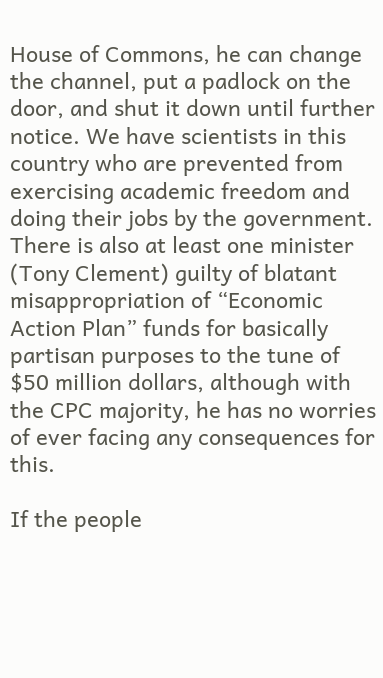House of Commons, he can change the channel, put a padlock on the door, and shut it down until further notice. We have scientists in this country who are prevented from exercising academic freedom and doing their jobs by the government. There is also at least one minister (Tony Clement) guilty of blatant misappropriation of “Economic Action Plan” funds for basically partisan purposes to the tune of $50 million dollars, although with the CPC majority, he has no worries of ever facing any consequences for this.

If the people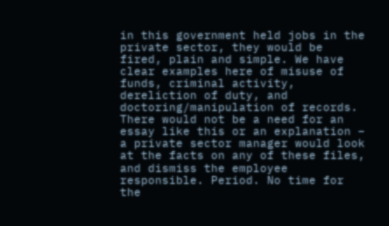in this government held jobs in the private sector, they would be fired, plain and simple. We have clear examples here of misuse of funds, criminal activity, dereliction of duty, and doctoring/manipulation of records. There would not be a need for an essay like this or an explanation – a private sector manager would look at the facts on any of these files, and dismiss the employee responsible. Period. No time for the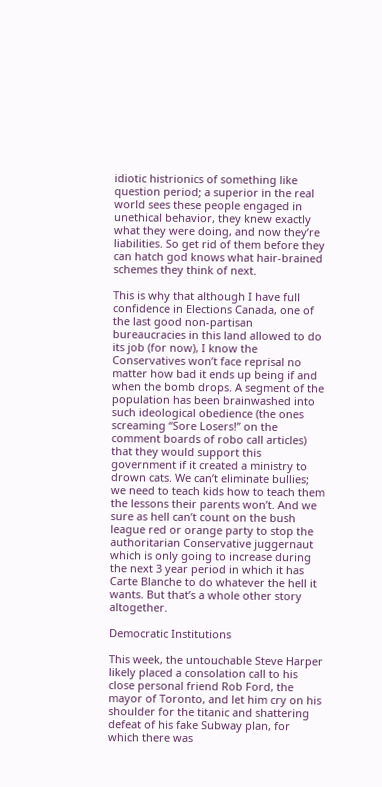idiotic histrionics of something like question period; a superior in the real world sees these people engaged in unethical behavior, they knew exactly what they were doing, and now they’re liabilities. So get rid of them before they can hatch god knows what hair-brained schemes they think of next.

This is why that although I have full confidence in Elections Canada, one of the last good non-partisan bureaucracies in this land allowed to do its job (for now), I know the Conservatives won’t face reprisal no matter how bad it ends up being if and when the bomb drops. A segment of the population has been brainwashed into such ideological obedience (the ones screaming “Sore Losers!” on the comment boards of robo call articles) that they would support this government if it created a ministry to drown cats. We can’t eliminate bullies; we need to teach kids how to teach them the lessons their parents won’t. And we sure as hell can’t count on the bush league red or orange party to stop the authoritarian Conservative juggernaut which is only going to increase during the next 3 year period in which it has Carte Blanche to do whatever the hell it wants. But that’s a whole other story altogether.

Democratic Institutions

This week, the untouchable Steve Harper likely placed a consolation call to his close personal friend Rob Ford, the mayor of Toronto, and let him cry on his shoulder for the titanic and shattering defeat of his fake Subway plan, for which there was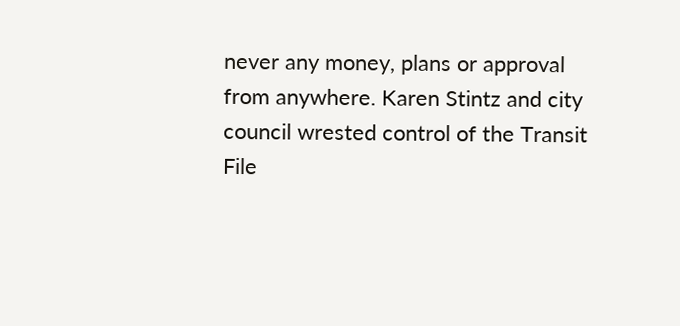never any money, plans or approval from anywhere. Karen Stintz and city council wrested control of the Transit File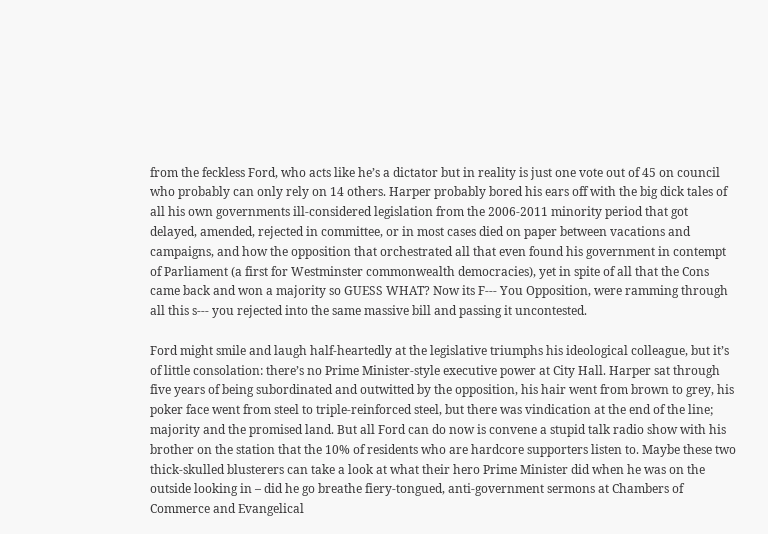from the feckless Ford, who acts like he’s a dictator but in reality is just one vote out of 45 on council who probably can only rely on 14 others. Harper probably bored his ears off with the big dick tales of all his own governments ill-considered legislation from the 2006-2011 minority period that got delayed, amended, rejected in committee, or in most cases died on paper between vacations and campaigns, and how the opposition that orchestrated all that even found his government in contempt of Parliament (a first for Westminster commonwealth democracies), yet in spite of all that the Cons came back and won a majority so GUESS WHAT? Now its F--- You Opposition, were ramming through all this s--- you rejected into the same massive bill and passing it uncontested.

Ford might smile and laugh half-heartedly at the legislative triumphs his ideological colleague, but it’s of little consolation: there’s no Prime Minister-style executive power at City Hall. Harper sat through five years of being subordinated and outwitted by the opposition, his hair went from brown to grey, his poker face went from steel to triple-reinforced steel, but there was vindication at the end of the line; majority and the promised land. But all Ford can do now is convene a stupid talk radio show with his brother on the station that the 10% of residents who are hardcore supporters listen to. Maybe these two thick-skulled blusterers can take a look at what their hero Prime Minister did when he was on the outside looking in – did he go breathe fiery-tongued, anti-government sermons at Chambers of Commerce and Evangelical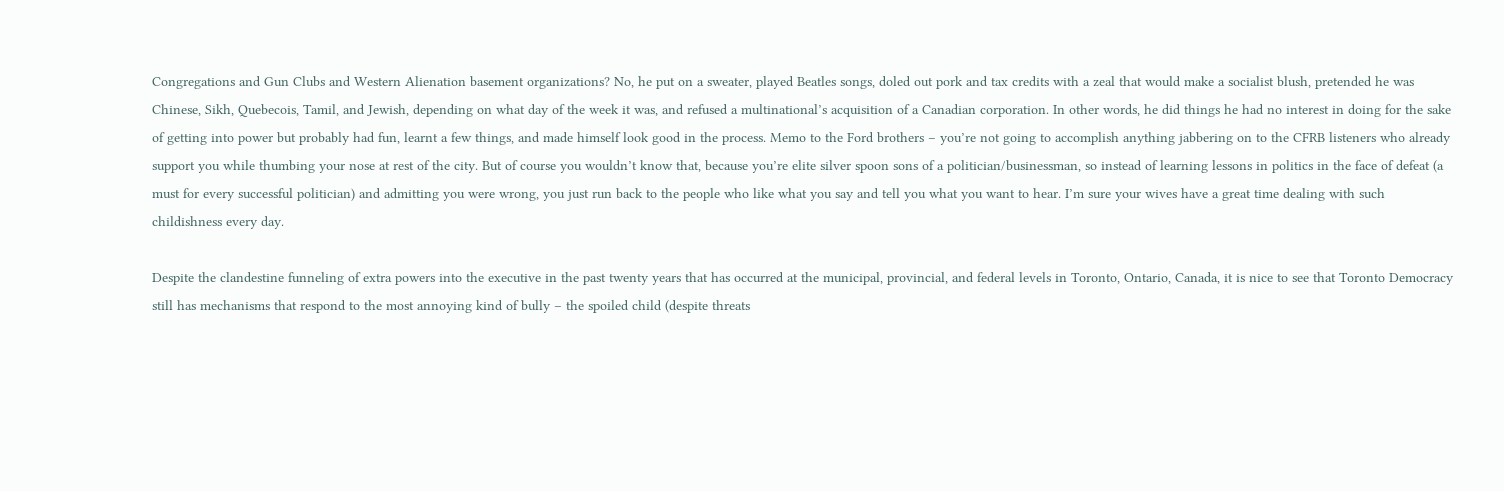Congregations and Gun Clubs and Western Alienation basement organizations? No, he put on a sweater, played Beatles songs, doled out pork and tax credits with a zeal that would make a socialist blush, pretended he was Chinese, Sikh, Quebecois, Tamil, and Jewish, depending on what day of the week it was, and refused a multinational’s acquisition of a Canadian corporation. In other words, he did things he had no interest in doing for the sake of getting into power but probably had fun, learnt a few things, and made himself look good in the process. Memo to the Ford brothers – you’re not going to accomplish anything jabbering on to the CFRB listeners who already support you while thumbing your nose at rest of the city. But of course you wouldn’t know that, because you’re elite silver spoon sons of a politician/businessman, so instead of learning lessons in politics in the face of defeat (a must for every successful politician) and admitting you were wrong, you just run back to the people who like what you say and tell you what you want to hear. I’m sure your wives have a great time dealing with such childishness every day.

Despite the clandestine funneling of extra powers into the executive in the past twenty years that has occurred at the municipal, provincial, and federal levels in Toronto, Ontario, Canada, it is nice to see that Toronto Democracy still has mechanisms that respond to the most annoying kind of bully – the spoiled child (despite threats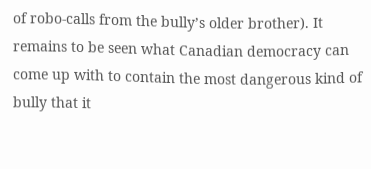of robo-calls from the bully’s older brother). It remains to be seen what Canadian democracy can come up with to contain the most dangerous kind of bully that it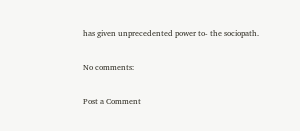has given unprecedented power to- the sociopath.

No comments:

Post a Comment